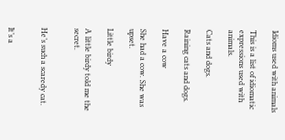Idioms used with animals

This is a list of idiomatic expressions used with animals.

Cats and dogs.

Raining cats and dogs.

Have a cow

She had a cow. She was upset.

Little birdy

A little birdy told me the secret.


He’s such a scaredy cat.


It’s a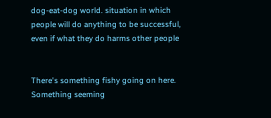dog-eat-dog world. situation in which people will do anything to be successful, even if what they do harms other people


There's something fishy going on here. Something seeming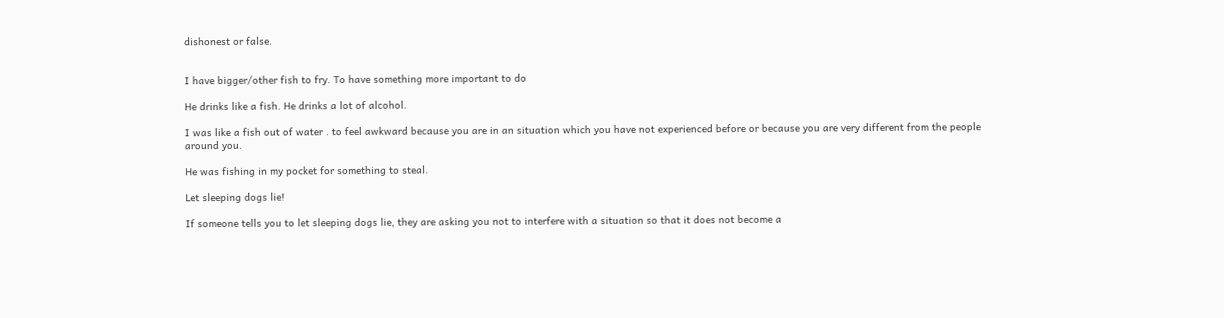dishonest or false.


I have bigger/other fish to fry. To have something more important to do

He drinks like a fish. He drinks a lot of alcohol.

I was like a fish out of water . to feel awkward because you are in an situation which you have not experienced before or because you are very different from the people around you.

He was fishing in my pocket for something to steal.

Let sleeping dogs lie!

If someone tells you to let sleeping dogs lie, they are asking you not to interfere with a situation so that it does not become a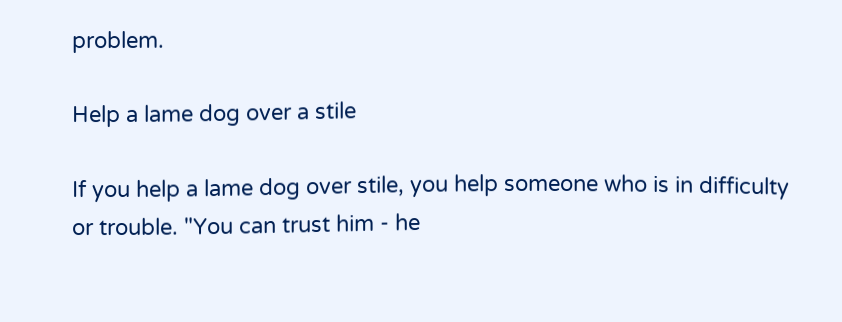problem.

Help a lame dog over a stile

If you help a lame dog over stile, you help someone who is in difficulty or trouble. "You can trust him - he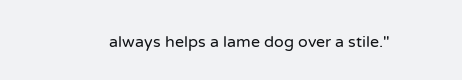always helps a lame dog over a stile."